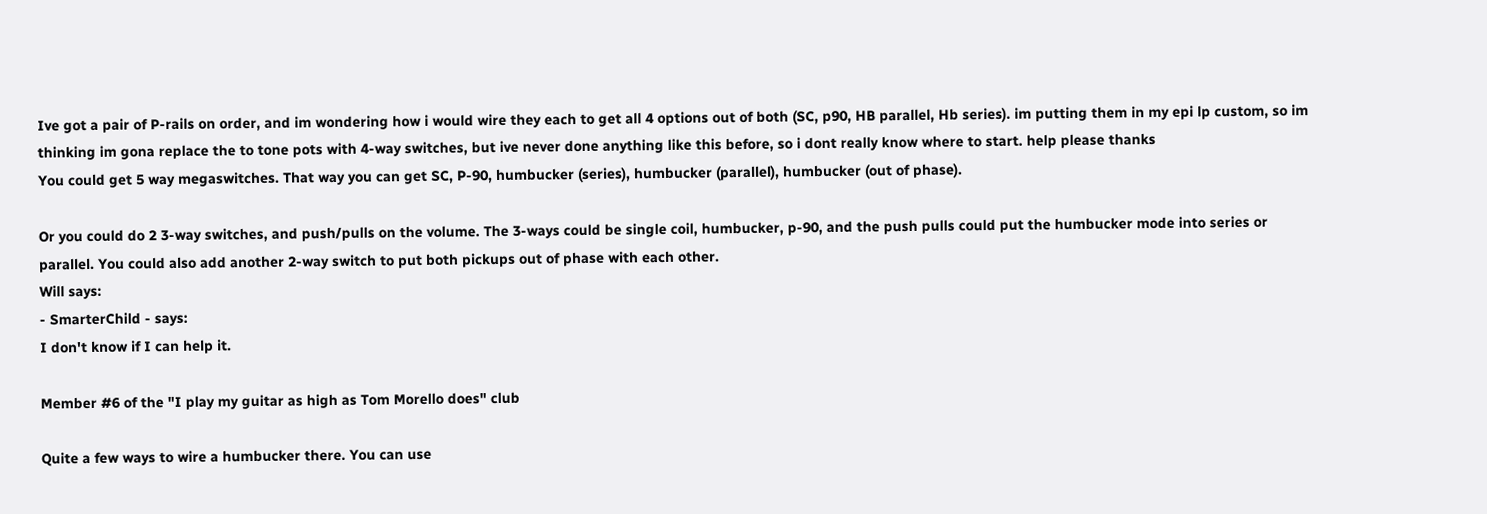Ive got a pair of P-rails on order, and im wondering how i would wire they each to get all 4 options out of both (SC, p90, HB parallel, Hb series). im putting them in my epi lp custom, so im thinking im gona replace the to tone pots with 4-way switches, but ive never done anything like this before, so i dont really know where to start. help please thanks
You could get 5 way megaswitches. That way you can get SC, P-90, humbucker (series), humbucker (parallel), humbucker (out of phase).

Or you could do 2 3-way switches, and push/pulls on the volume. The 3-ways could be single coil, humbucker, p-90, and the push pulls could put the humbucker mode into series or parallel. You could also add another 2-way switch to put both pickups out of phase with each other.
Will says:
- SmarterChild - says:
I don't know if I can help it.

Member #6 of the "I play my guitar as high as Tom Morello does" club

Quite a few ways to wire a humbucker there. You can use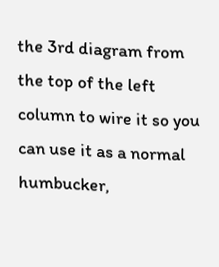the 3rd diagram from the top of the left column to wire it so you can use it as a normal humbucker,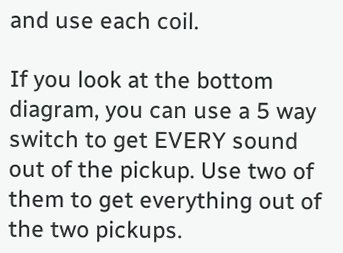and use each coil.

If you look at the bottom diagram, you can use a 5 way switch to get EVERY sound out of the pickup. Use two of them to get everything out of the two pickups.